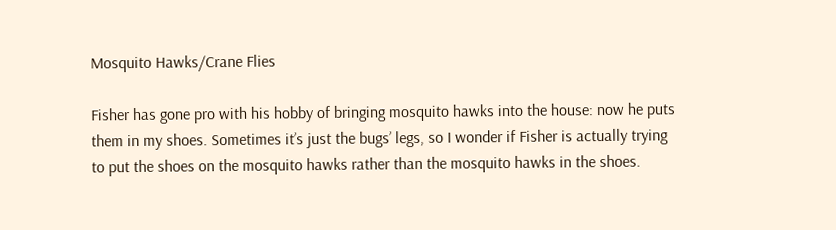Mosquito Hawks/Crane Flies

Fisher has gone pro with his hobby of bringing mosquito hawks into the house: now he puts them in my shoes. Sometimes it’s just the bugs’ legs, so I wonder if Fisher is actually trying to put the shoes on the mosquito hawks rather than the mosquito hawks in the shoes.